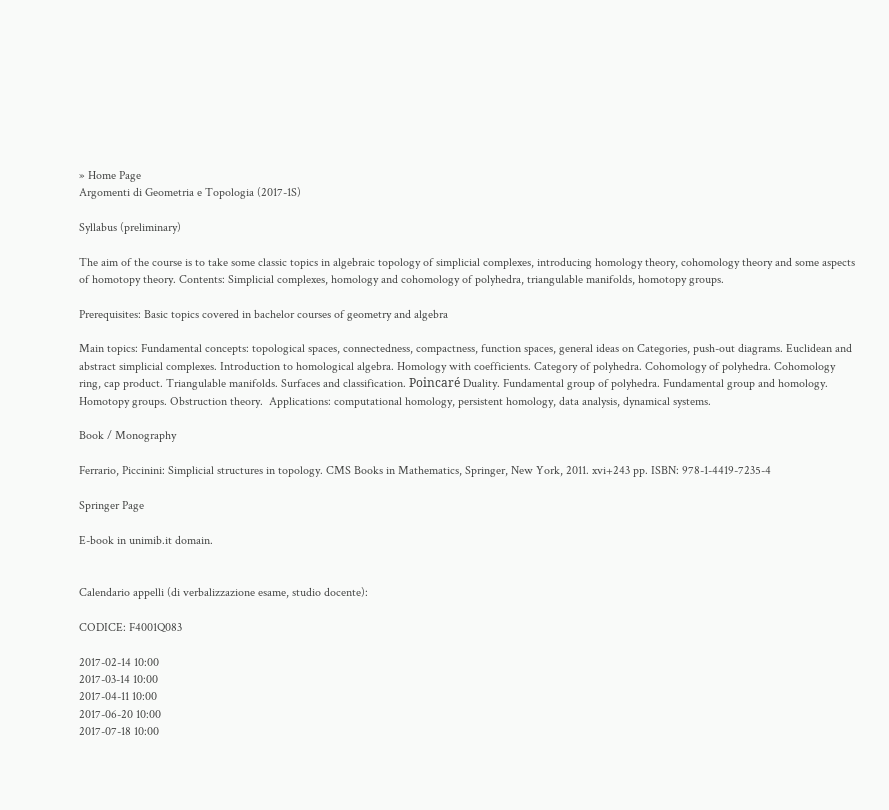» Home Page
Argomenti di Geometria e Topologia (2017-1S)

Syllabus (preliminary)

The aim of the course is to take some classic topics in algebraic topology of simplicial complexes, introducing homology theory, cohomology theory and some aspects of homotopy theory. Contents: Simplicial complexes, homology and cohomology of polyhedra, triangulable manifolds, homotopy groups.

Prerequisites: Basic topics covered in bachelor courses of geometry and algebra

Main topics: Fundamental concepts: topological spaces, connectedness, compactness, function spaces, general ideas on Categories, push-out diagrams. Euclidean and abstract simplicial complexes. Introduction to homological algebra. Homology with coefficients. Category of polyhedra. Cohomology of polyhedra. Cohomology ring, cap product. Triangulable manifolds. Surfaces and classification. Poincaré Duality. Fundamental group of polyhedra. Fundamental group and homology. Homotopy groups. Obstruction theory.  Applications: computational homology, persistent homology, data analysis, dynamical systems.

Book / Monography

Ferrario, Piccinini: Simplicial structures in topology. CMS Books in Mathematics, Springer, New York, 2011. xvi+243 pp. ISBN: 978-1-4419-7235-4

Springer Page

E-book in unimib.it domain.


Calendario appelli (di verbalizzazione esame, studio docente):

CODICE: F4001Q083

2017-02-14 10:00
2017-03-14 10:00
2017-04-11 10:00
2017-06-20 10:00
2017-07-18 10:00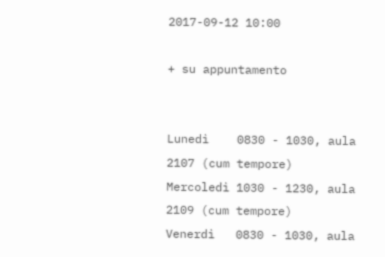2017-09-12 10:00

+ su appuntamento


Lunedì    0830 - 1030, aula 2107 (cum tempore)
Mercoledì 1030 - 1230, aula 2109 (cum tempore)
Venerdì   0830 - 1030, aula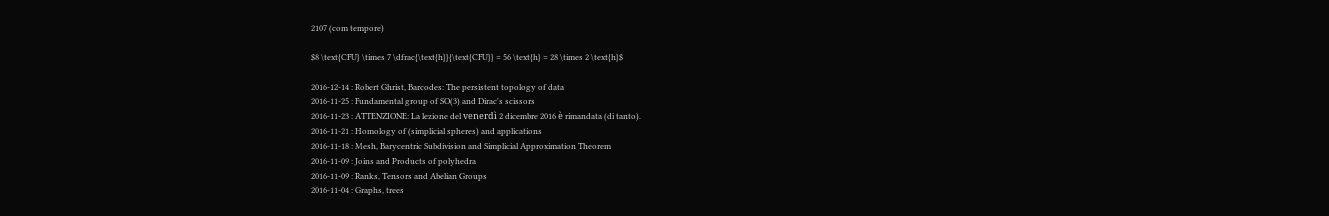2107 (com tempore)

$8 \text{CFU} \times 7 \dfrac{\text{h}}{\text{CFU}} = 56 \text{h} = 28 \times 2 \text{h}$

2016-12-14 : Robert Ghrist, Barcodes: The persistent topology of data
2016-11-25 : Fundamental group of SO(3) and Dirac's scissors
2016-11-23 : ATTENZIONE: La lezione del venerdì 2 dicembre 2016 è rimandata (di tanto).
2016-11-21 : Homology of (simplicial spheres) and applications
2016-11-18 : Mesh, Barycentric Subdivision and Simplicial Approximation Theorem
2016-11-09 : Joins and Products of polyhedra
2016-11-09 : Ranks, Tensors and Abelian Groups
2016-11-04 : Graphs, trees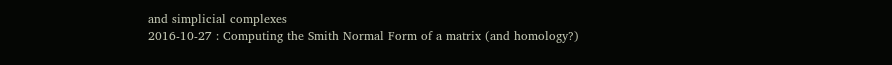and simplicial complexes
2016-10-27 : Computing the Smith Normal Form of a matrix (and homology?)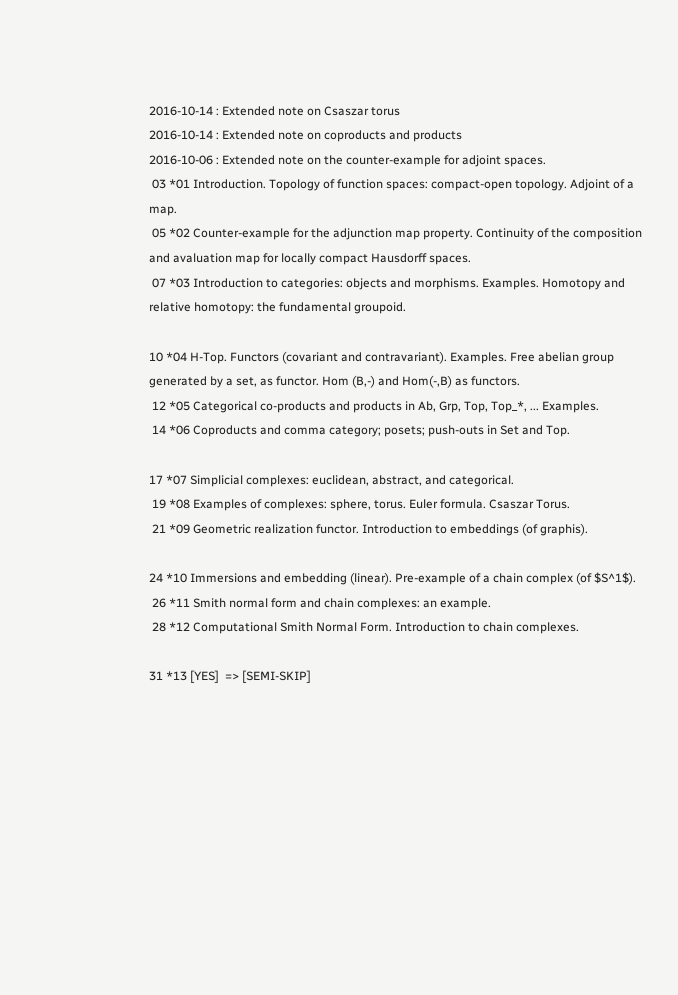2016-10-14 : Extended note on Csaszar torus
2016-10-14 : Extended note on coproducts and products
2016-10-06 : Extended note on the counter-example for adjoint spaces.
 03 *01 Introduction. Topology of function spaces: compact-open topology. Adjoint of a map.
 05 *02 Counter-example for the adjunction map property. Continuity of the composition and avaluation map for locally compact Hausdorff spaces.
 07 *03 Introduction to categories: objects and morphisms. Examples. Homotopy and relative homotopy: the fundamental groupoid.

10 *04 H-Top. Functors (covariant and contravariant). Examples. Free abelian group generated by a set, as functor. Hom (B,-) and Hom(-,B) as functors.
 12 *05 Categorical co-products and products in Ab, Grp, Top, Top_*, ... Examples.
 14 *06 Coproducts and comma category; posets; push-outs in Set and Top.

17 *07 Simplicial complexes: euclidean, abstract, and categorical.
 19 *08 Examples of complexes: sphere, torus. Euler formula. Csaszar Torus.
 21 *09 Geometric realization functor. Introduction to embeddings (of graphis).

24 *10 Immersions and embedding (linear). Pre-example of a chain complex (of $S^1$).
 26 *11 Smith normal form and chain complexes: an example.
 28 *12 Computational Smith Normal Form. Introduction to chain complexes.

31 *13 [YES]  => [SEMI-SKIP]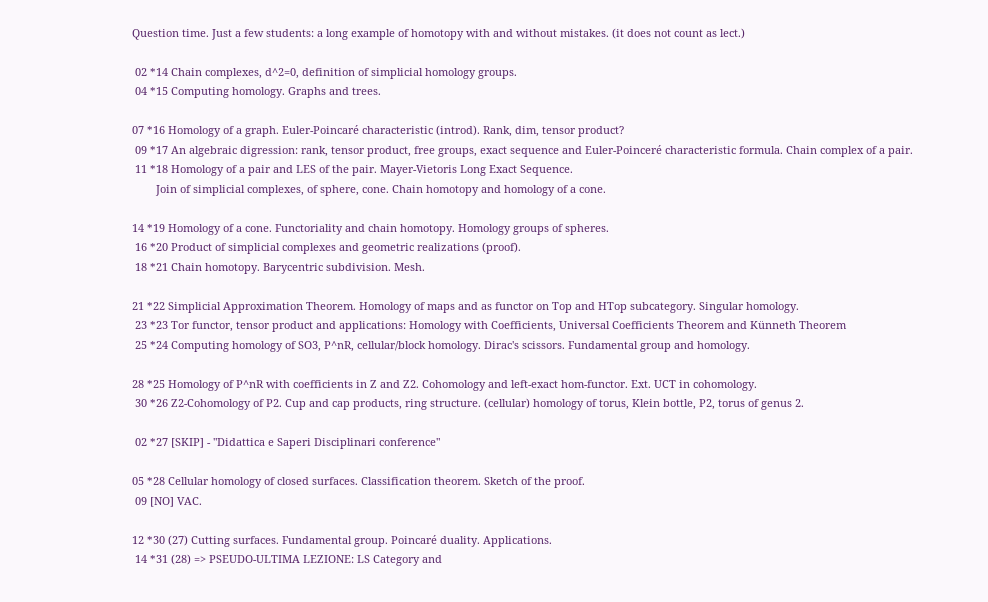Question time. Just a few students: a long example of homotopy with and without mistakes. (it does not count as lect.)

 02 *14 Chain complexes, d^2=0, definition of simplicial homology groups.
 04 *15 Computing homology. Graphs and trees.

07 *16 Homology of a graph. Euler-Poincaré characteristic (introd). Rank, dim, tensor product?
 09 *17 An algebraic digression: rank, tensor product, free groups, exact sequence and Euler-Poinceré characteristic formula. Chain complex of a pair.
 11 *18 Homology of a pair and LES of the pair. Mayer-Vietoris Long Exact Sequence.
        Join of simplicial complexes, of sphere, cone. Chain homotopy and homology of a cone.

14 *19 Homology of a cone. Functoriality and chain homotopy. Homology groups of spheres.
 16 *20 Product of simplicial complexes and geometric realizations (proof).
 18 *21 Chain homotopy. Barycentric subdivision. Mesh.

21 *22 Simplicial Approximation Theorem. Homology of maps and as functor on Top and HTop subcategory. Singular homology.
 23 *23 Tor functor, tensor product and applications: Homology with Coefficients, Universal Coefficients Theorem and Künneth Theorem
 25 *24 Computing homology of SO3, P^nR, cellular/block homology. Dirac's scissors. Fundamental group and homology.

28 *25 Homology of P^nR with coefficients in Z and Z2. Cohomology and left-exact hom-functor. Ext. UCT in cohomology.
 30 *26 Z2-Cohomology of P2. Cup and cap products, ring structure. (cellular) homology of torus, Klein bottle, P2, torus of genus 2.

 02 *27 [SKIP] - "Didattica e Saperi Disciplinari conference"

05 *28 Cellular homology of closed surfaces. Classification theorem. Sketch of the proof.
 09 [NO] VAC.

12 *30 (27) Cutting surfaces. Fundamental group. Poincaré duality. Applications.
 14 *31 (28) => PSEUDO-ULTIMA LEZIONE: LS Category and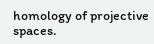homology of projective spaces.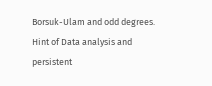Borsuk-Ulam and odd degrees. Hint of Data analysis and persistent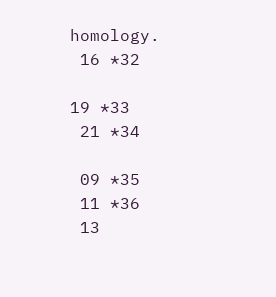homology.
 16 *32

19 *33
 21 *34

 09 *35
 11 *36
 13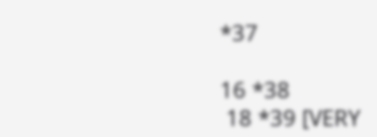*37

16 *38
 18 *39 [VERY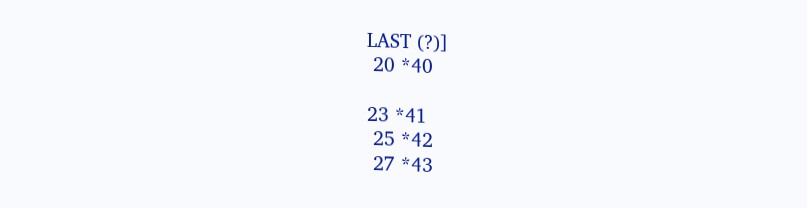LAST (?)]
 20 *40

23 *41
 25 *42
 27 *43